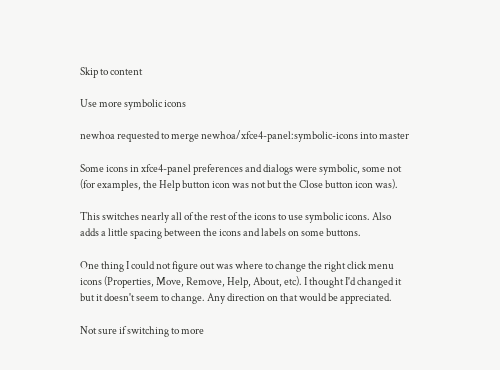Skip to content

Use more symbolic icons

newhoa requested to merge newhoa/xfce4-panel:symbolic-icons into master

Some icons in xfce4-panel preferences and dialogs were symbolic, some not (for examples, the Help button icon was not but the Close button icon was).

This switches nearly all of the rest of the icons to use symbolic icons. Also adds a little spacing between the icons and labels on some buttons.

One thing I could not figure out was where to change the right click menu icons (Properties, Move, Remove, Help, About, etc). I thought I'd changed it but it doesn't seem to change. Any direction on that would be appreciated.

Not sure if switching to more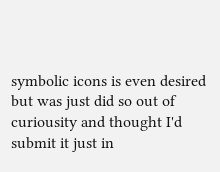symbolic icons is even desired but was just did so out of curiousity and thought I'd submit it just in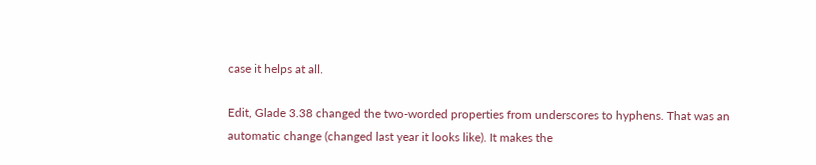case it helps at all.

Edit, Glade 3.38 changed the two-worded properties from underscores to hyphens. That was an automatic change (changed last year it looks like). It makes the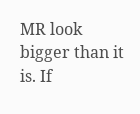MR look bigger than it is. If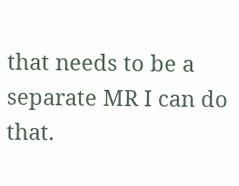that needs to be a separate MR I can do that.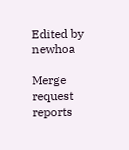Edited by newhoa

Merge request reports